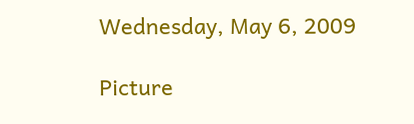Wednesday, May 6, 2009

Picture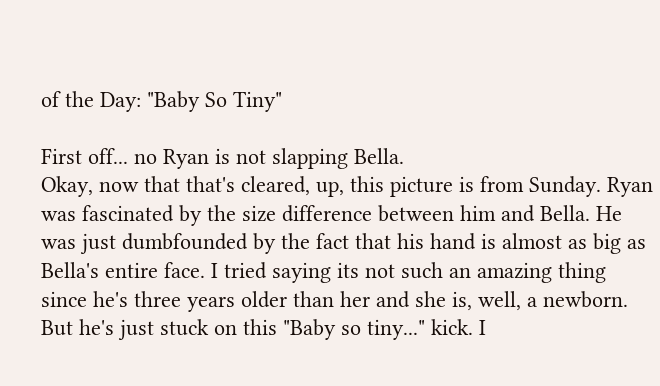of the Day: "Baby So Tiny"

First off... no Ryan is not slapping Bella.
Okay, now that that's cleared, up, this picture is from Sunday. Ryan was fascinated by the size difference between him and Bella. He was just dumbfounded by the fact that his hand is almost as big as Bella's entire face. I tried saying its not such an amazing thing since he's three years older than her and she is, well, a newborn. But he's just stuck on this "Baby so tiny..." kick. I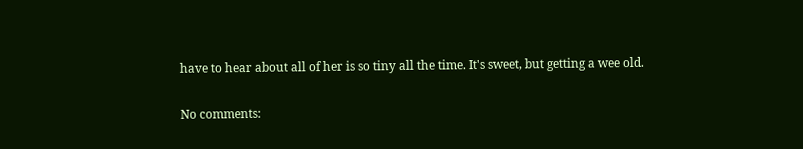have to hear about all of her is so tiny all the time. It's sweet, but getting a wee old.

No comments: